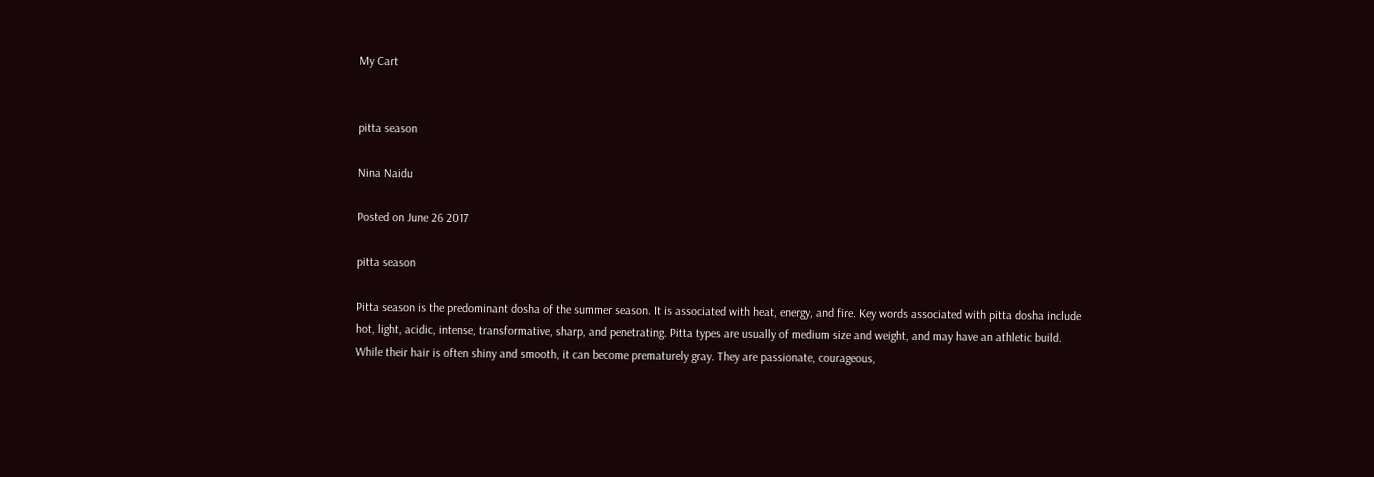My Cart


pitta season

Nina Naidu

Posted on June 26 2017

pitta season

Pitta season is the predominant dosha of the summer season. It is associated with heat, energy, and fire. Key words associated with pitta dosha include hot, light, acidic, intense, transformative, sharp, and penetrating. Pitta types are usually of medium size and weight, and may have an athletic build. While their hair is often shiny and smooth, it can become prematurely gray. They are passionate, courageous,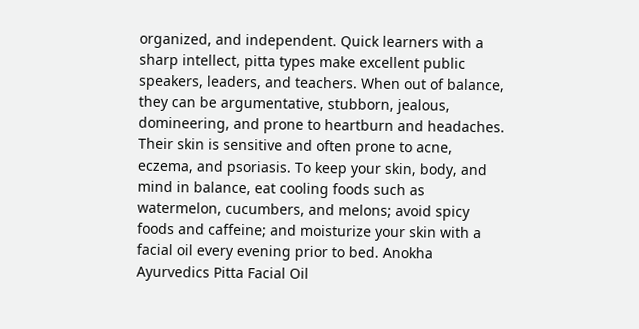organized, and independent. Quick learners with a sharp intellect, pitta types make excellent public speakers, leaders, and teachers. When out of balance, they can be argumentative, stubborn, jealous, domineering, and prone to heartburn and headaches. Their skin is sensitive and often prone to acne, eczema, and psoriasis. To keep your skin, body, and mind in balance, eat cooling foods such as watermelon, cucumbers, and melons; avoid spicy foods and caffeine; and moisturize your skin with a facial oil every evening prior to bed. Anokha Ayurvedics Pitta Facial Oil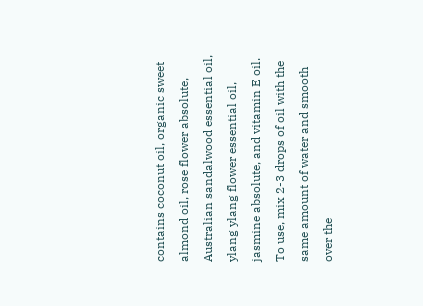contains coconut oil, organic sweet almond oil, rose flower absolute, Australian sandalwood essential oil, ylang ylang flower essential oil, jasmine absolute, and vitamin E oil. To use, mix 2-3 drops of oil with the same amount of water and smooth over the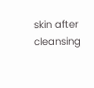skin after cleansing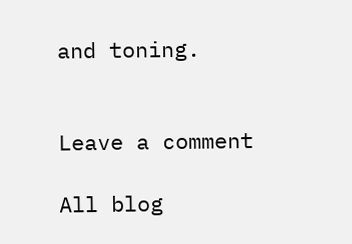and toning.


Leave a comment

All blog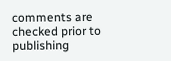comments are checked prior to publishing